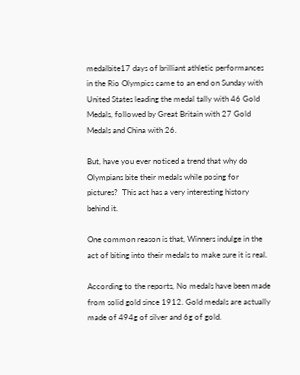medalbite17 days of brilliant athletic performances in the Rio Olympics came to an end on Sunday with United States leading the medal tally with 46 Gold Medals, followed by Great Britain with 27 Gold Medals and China with 26.

But, have you ever noticed a trend that why do Olympians bite their medals while posing for pictures?  This act has a very interesting history behind it.

One common reason is that, Winners indulge in the act of biting into their medals to make sure it is real.

According to the reports, No medals have been made from solid gold since 1912. Gold medals are actually made of 494g of silver and 6g of gold.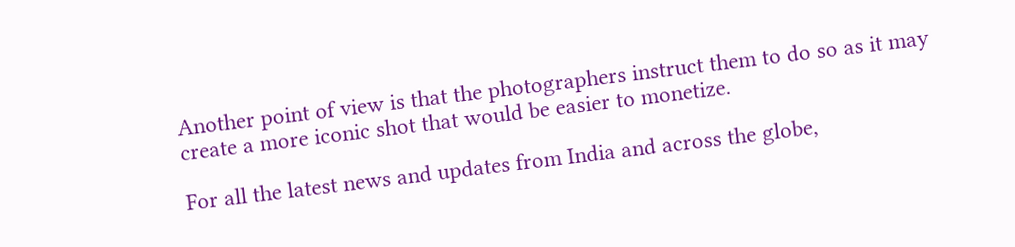Another point of view is that the photographers instruct them to do so as it may create a more iconic shot that would be easier to monetize.

For all the latest news and updates from India and across the globe,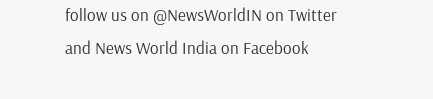follow us on @NewsWorldIN on Twitter and News World India on Facebook